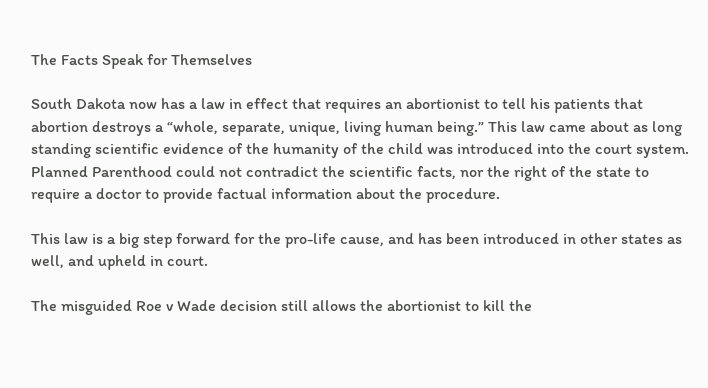The Facts Speak for Themselves

South Dakota now has a law in effect that requires an abortionist to tell his patients that abortion destroys a “whole, separate, unique, living human being.” This law came about as long standing scientific evidence of the humanity of the child was introduced into the court system. Planned Parenthood could not contradict the scientific facts, nor the right of the state to require a doctor to provide factual information about the procedure.

This law is a big step forward for the pro-life cause, and has been introduced in other states as well, and upheld in court.

The misguided Roe v Wade decision still allows the abortionist to kill the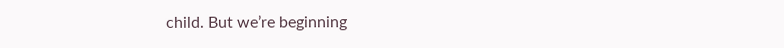child. But we’re beginning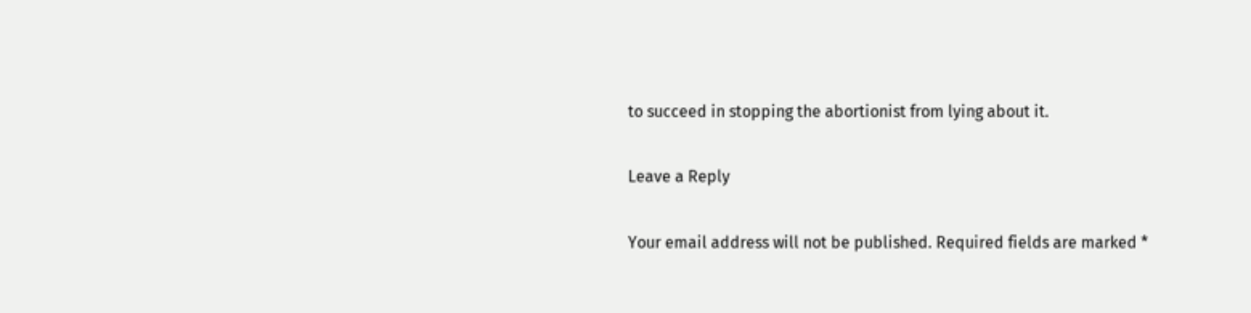to succeed in stopping the abortionist from lying about it.

Leave a Reply

Your email address will not be published. Required fields are marked *